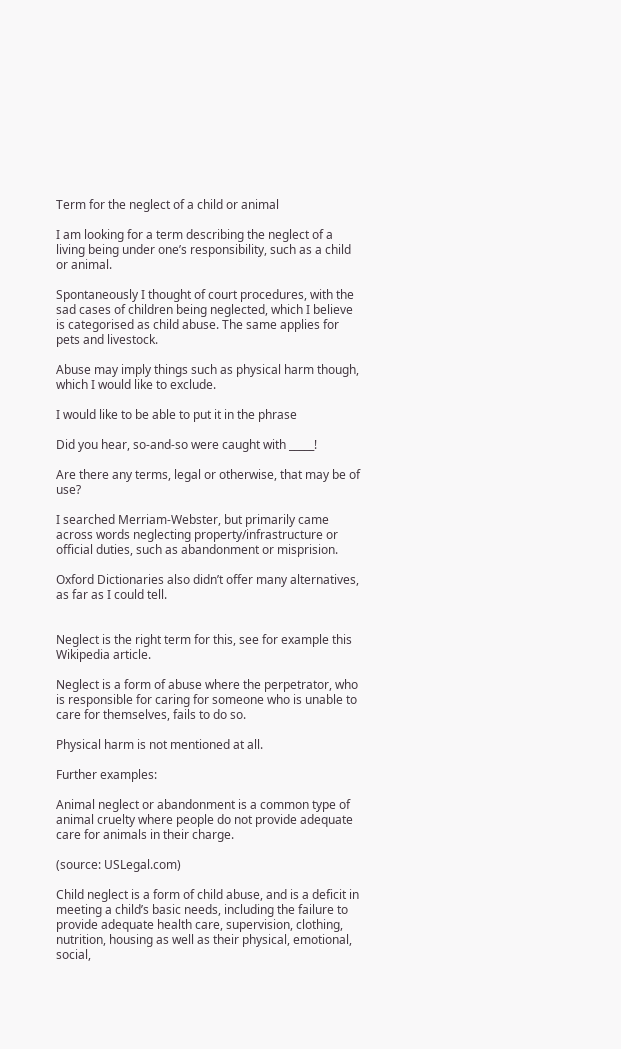Term for the neglect of a child or animal

I am looking for a term describing the neglect of a living being under one’s responsibility, such as a child or animal.

Spontaneously I thought of court procedures, with the sad cases of children being neglected, which I believe is categorised as child abuse. The same applies for pets and livestock.

Abuse may imply things such as physical harm though, which I would like to exclude.

I would like to be able to put it in the phrase

Did you hear, so-and-so were caught with _____!

Are there any terms, legal or otherwise, that may be of use?

I searched Merriam-Webster, but primarily came across words neglecting property/infrastructure or official duties, such as abandonment or misprision.

Oxford Dictionaries also didn’t offer many alternatives, as far as I could tell.


Neglect is the right term for this, see for example this Wikipedia article.

Neglect is a form of abuse where the perpetrator, who is responsible for caring for someone who is unable to care for themselves, fails to do so.

Physical harm is not mentioned at all.

Further examples:

Animal neglect or abandonment is a common type of animal cruelty where people do not provide adequate care for animals in their charge.

(source: USLegal.com)

Child neglect is a form of child abuse, and is a deficit in meeting a child’s basic needs, including the failure to provide adequate health care, supervision, clothing, nutrition, housing as well as their physical, emotional, social,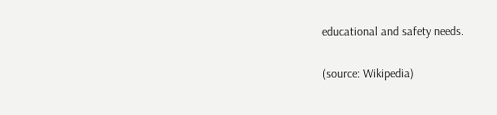educational and safety needs.

(source: Wikipedia)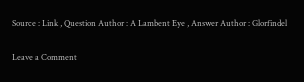Source : Link , Question Author : A Lambent Eye , Answer Author : Glorfindel

Leave a Comment